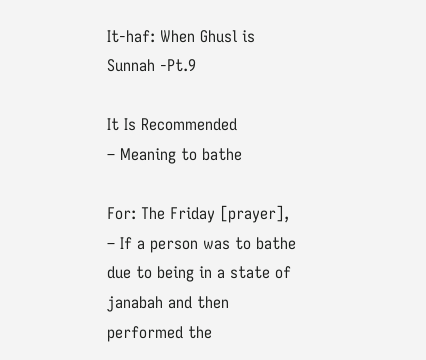It-haf: When Ghusl is Sunnah -Pt.9

It Is Recommended
– Meaning to bathe

For: The Friday [prayer],
– If a person was to bathe due to being in a state of janabah and then performed the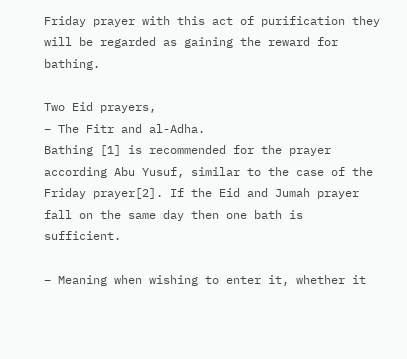Friday prayer with this act of purification they will be regarded as gaining the reward for bathing.

Two Eid prayers,
– The Fitr and al-Adha.
Bathing [1] is recommended for the prayer according Abu Yusuf, similar to the case of the Friday prayer[2]. If the Eid and Jumah prayer fall on the same day then one bath is sufficient.

– Meaning when wishing to enter it, whether it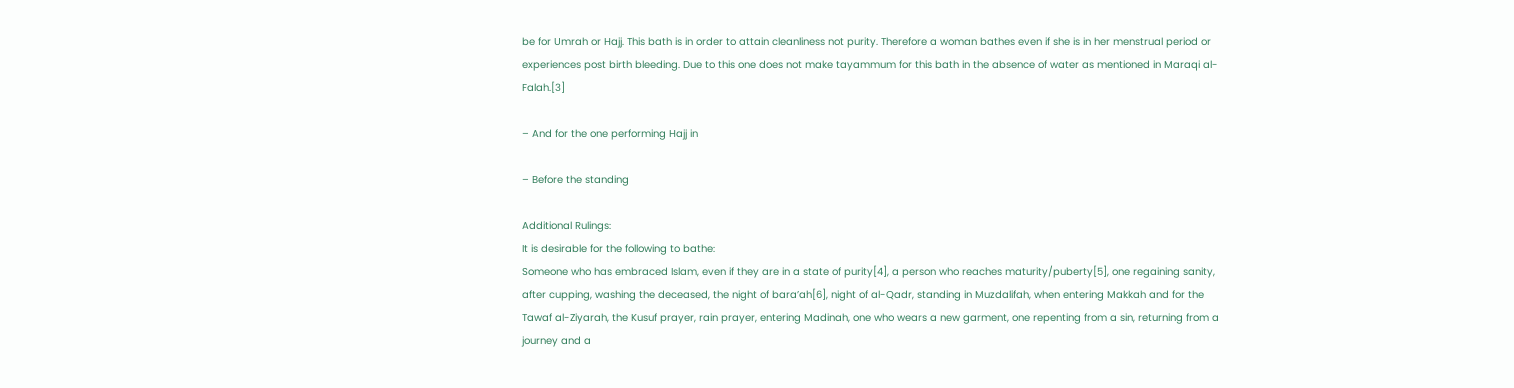be for Umrah or Hajj. This bath is in order to attain cleanliness not purity. Therefore a woman bathes even if she is in her menstrual period or experiences post birth bleeding. Due to this one does not make tayammum for this bath in the absence of water as mentioned in Maraqi al-Falah.[3]

– And for the one performing Hajj in

– Before the standing

Additional Rulings:
It is desirable for the following to bathe:
Someone who has embraced Islam, even if they are in a state of purity[4], a person who reaches maturity/puberty[5], one regaining sanity, after cupping, washing the deceased, the night of bara’ah[6], night of al-Qadr, standing in Muzdalifah, when entering Makkah and for the Tawaf al-Ziyarah, the Kusuf prayer, rain prayer, entering Madinah, one who wears a new garment, one repenting from a sin, returning from a journey and a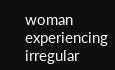woman experiencing irregular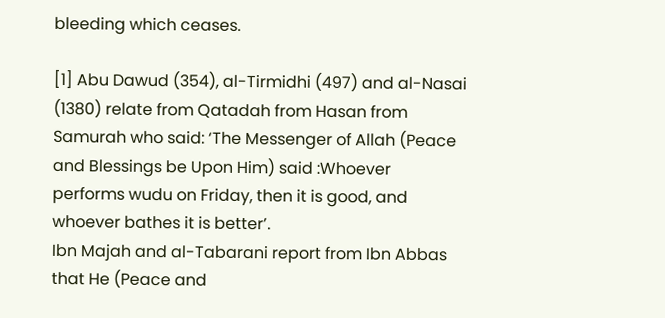bleeding which ceases.

[1] Abu Dawud (354), al-Tirmidhi (497) and al-Nasai (1380) relate from Qatadah from Hasan from Samurah who said: ‘The Messenger of Allah (Peace and Blessings be Upon Him) said :Whoever performs wudu on Friday, then it is good, and whoever bathes it is better’.
Ibn Majah and al-Tabarani report from Ibn Abbas that He (Peace and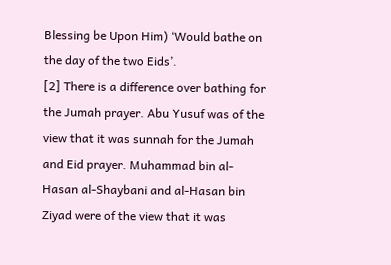Blessing be Upon Him) ‘Would bathe on the day of the two Eids’.
[2] There is a difference over bathing for the Jumah prayer. Abu Yusuf was of the view that it was sunnah for the Jumah and Eid prayer. Muhammad bin al-Hasan al-Shaybani and al-Hasan bin Ziyad were of the view that it was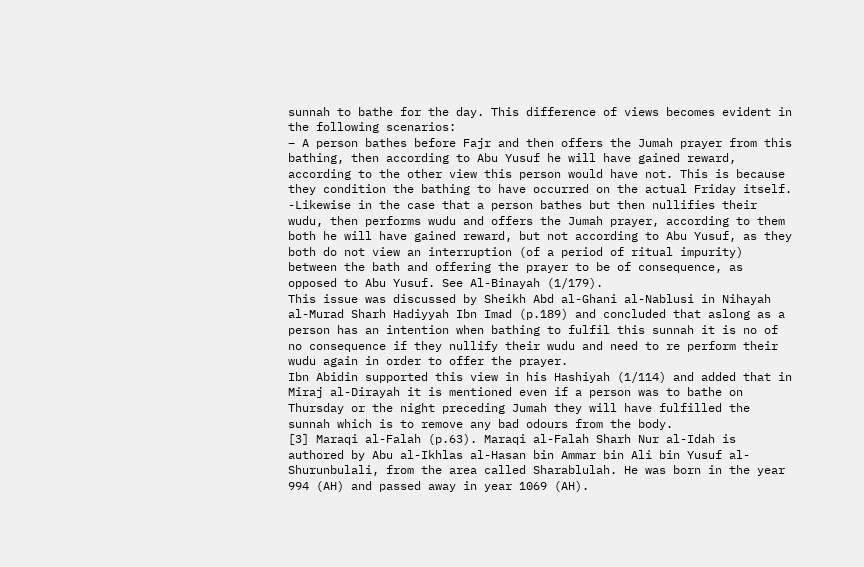sunnah to bathe for the day. This difference of views becomes evident in the following scenarios:
– A person bathes before Fajr and then offers the Jumah prayer from this bathing, then according to Abu Yusuf he will have gained reward, according to the other view this person would have not. This is because they condition the bathing to have occurred on the actual Friday itself.
-Likewise in the case that a person bathes but then nullifies their wudu, then performs wudu and offers the Jumah prayer, according to them both he will have gained reward, but not according to Abu Yusuf, as they both do not view an interruption (of a period of ritual impurity) between the bath and offering the prayer to be of consequence, as opposed to Abu Yusuf. See Al-Binayah (1/179).
This issue was discussed by Sheikh Abd al-Ghani al-Nablusi in Nihayah al-Murad Sharh Hadiyyah Ibn Imad (p.189) and concluded that aslong as a person has an intention when bathing to fulfil this sunnah it is no of no consequence if they nullify their wudu and need to re perform their wudu again in order to offer the prayer.
Ibn Abidin supported this view in his Hashiyah (1/114) and added that in Miraj al-Dirayah it is mentioned even if a person was to bathe on Thursday or the night preceding Jumah they will have fulfilled the sunnah which is to remove any bad odours from the body.
[3] Maraqi al-Falah (p.63). Maraqi al-Falah Sharh Nur al-Idah is authored by Abu al-Ikhlas al-Hasan bin Ammar bin Ali bin Yusuf al-Shurunbulali, from the area called Sharablulah. He was born in the year 994 (AH) and passed away in year 1069 (AH).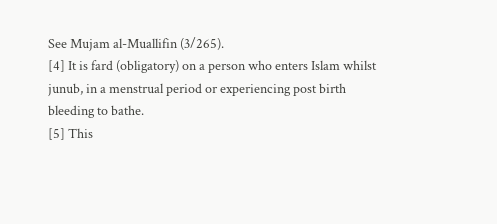See Mujam al-Muallifin (3/265).
[4] It is fard (obligatory) on a person who enters Islam whilst junub, in a menstrual period or experiencing post birth bleeding to bathe.
[5] This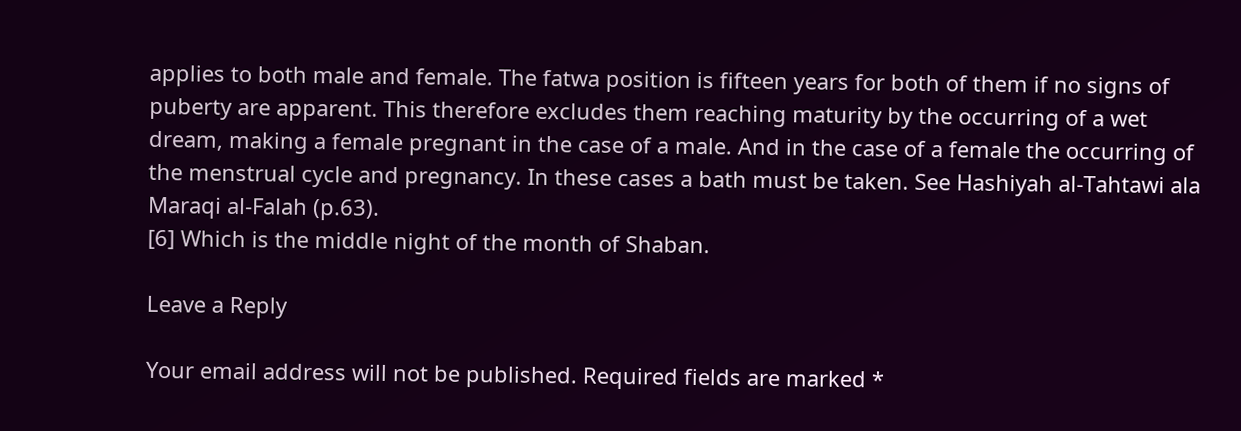applies to both male and female. The fatwa position is fifteen years for both of them if no signs of puberty are apparent. This therefore excludes them reaching maturity by the occurring of a wet dream, making a female pregnant in the case of a male. And in the case of a female the occurring of the menstrual cycle and pregnancy. In these cases a bath must be taken. See Hashiyah al-Tahtawi ala Maraqi al-Falah (p.63).
[6] Which is the middle night of the month of Shaban.

Leave a Reply

Your email address will not be published. Required fields are marked *